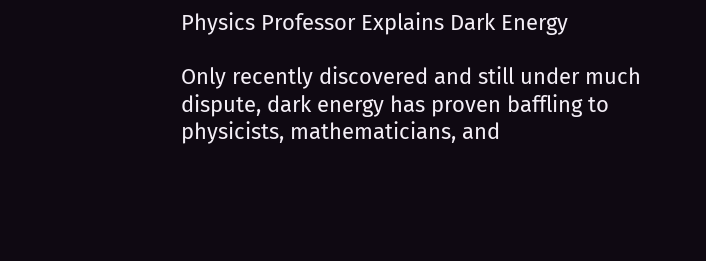Physics Professor Explains Dark Energy

Only recently discovered and still under much dispute, dark energy has proven baffling to physicists, mathematicians, and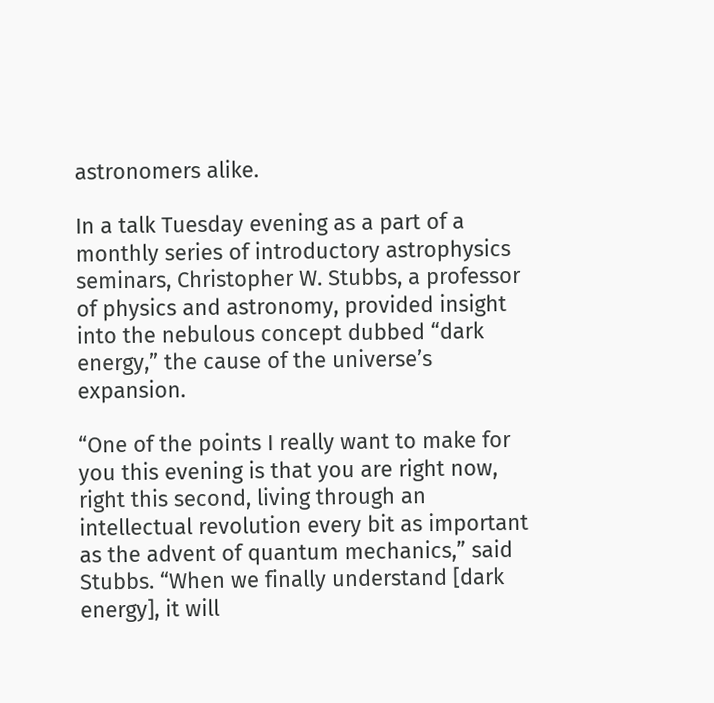astronomers alike.

In a talk Tuesday evening as a part of a monthly series of introductory astrophysics seminars, Christopher W. Stubbs, a professor of physics and astronomy, provided insight into the nebulous concept dubbed “dark energy,” the cause of the universe’s expansion.

“One of the points I really want to make for you this evening is that you are right now, right this second, living through an intellectual revolution every bit as important as the advent of quantum mechanics,” said Stubbs. “When we finally understand [dark energy], it will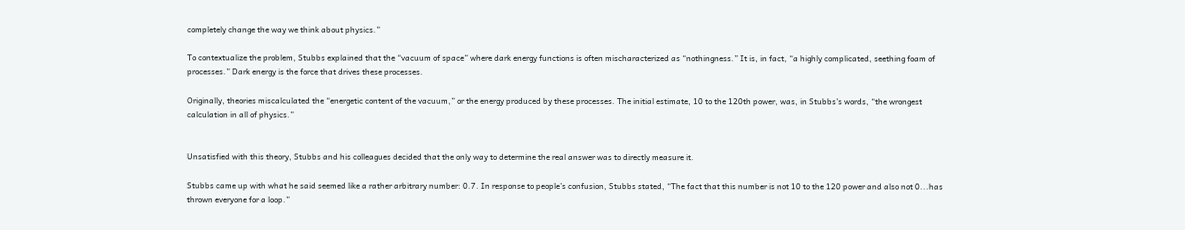completely change the way we think about physics.”

To contextualize the problem, Stubbs explained that the “vacuum of space” where dark energy functions is often mischaracterized as “nothingness.” It is, in fact, “a highly complicated, seething foam of processes.” Dark energy is the force that drives these processes.

Originally, theories miscalculated the “energetic content of the vacuum,” or the energy produced by these processes. The initial estimate, 10 to the 120th power, was, in Stubbs’s words, “the wrongest calculation in all of physics.”


Unsatisfied with this theory, Stubbs and his colleagues decided that the only way to determine the real answer was to directly measure it.

Stubbs came up with what he said seemed like a rather arbitrary number: 0.7. In response to people’s confusion, Stubbs stated, “The fact that this number is not 10 to the 120 power and also not 0...has thrown everyone for a loop.”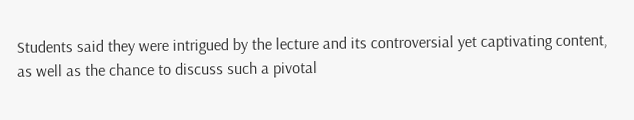Students said they were intrigued by the lecture and its controversial yet captivating content, as well as the chance to discuss such a pivotal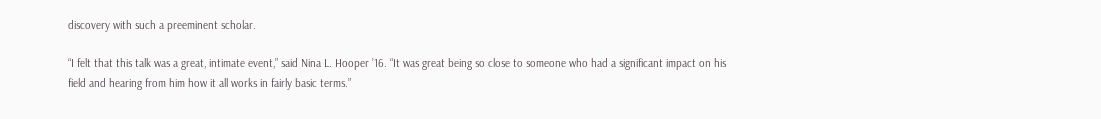discovery with such a preeminent scholar.

“I felt that this talk was a great, intimate event,” said Nina L. Hooper ’16. “It was great being so close to someone who had a significant impact on his field and hearing from him how it all works in fairly basic terms.”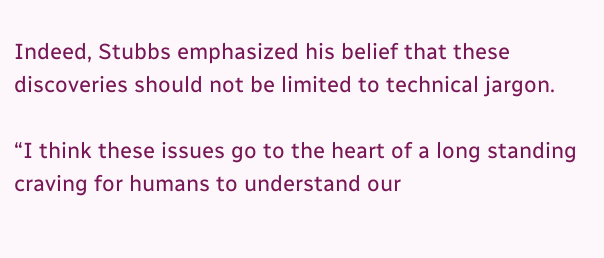Indeed, Stubbs emphasized his belief that these discoveries should not be limited to technical jargon.

“I think these issues go to the heart of a long standing craving for humans to understand our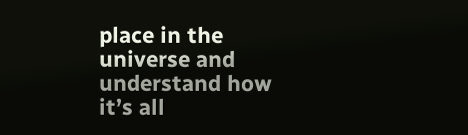place in the universe and understand how it’s all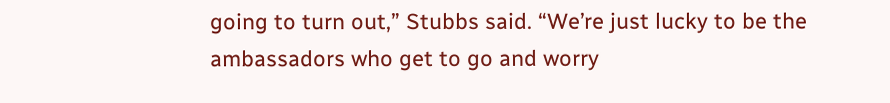going to turn out,” Stubbs said. “We’re just lucky to be the ambassadors who get to go and worry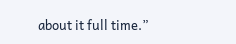about it full time.”